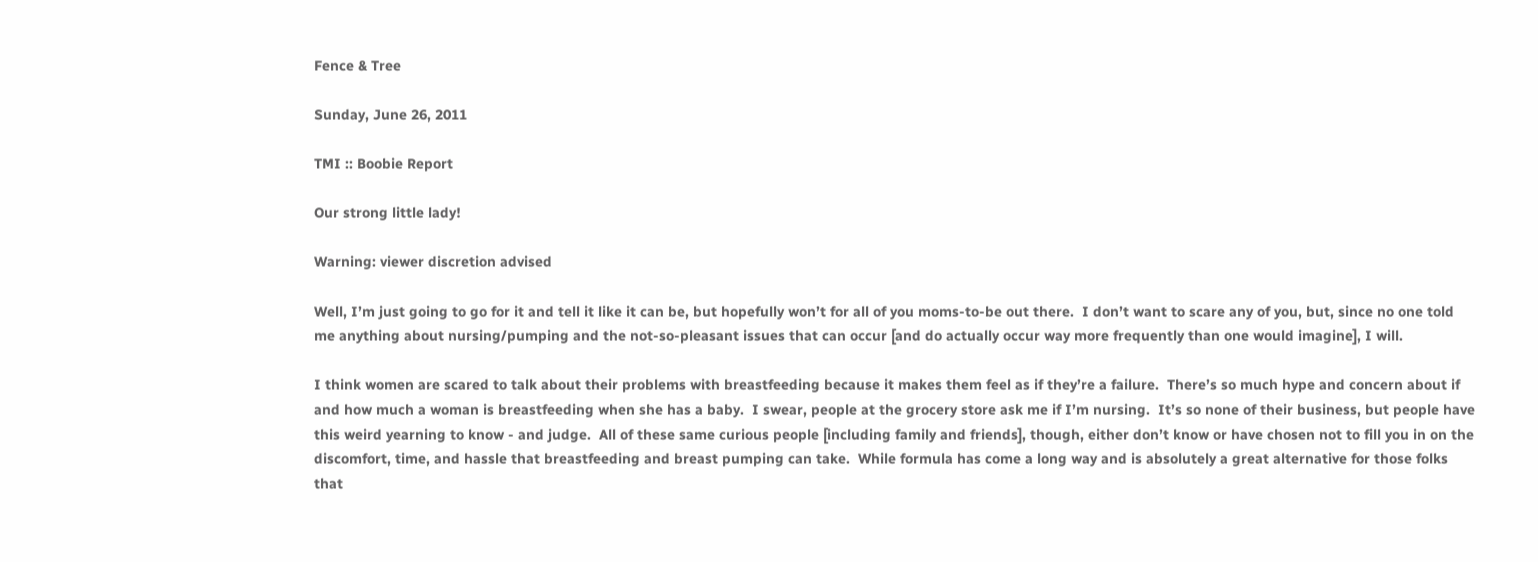Fence & Tree

Sunday, June 26, 2011

TMI :: Boobie Report

Our strong little lady!

Warning: viewer discretion advised

Well, I’m just going to go for it and tell it like it can be, but hopefully won’t for all of you moms-to-be out there.  I don’t want to scare any of you, but, since no one told me anything about nursing/pumping and the not-so-pleasant issues that can occur [and do actually occur way more frequently than one would imagine], I will.

I think women are scared to talk about their problems with breastfeeding because it makes them feel as if they’re a failure.  There’s so much hype and concern about if and how much a woman is breastfeeding when she has a baby.  I swear, people at the grocery store ask me if I’m nursing.  It’s so none of their business, but people have this weird yearning to know - and judge.  All of these same curious people [including family and friends], though, either don’t know or have chosen not to fill you in on the discomfort, time, and hassle that breastfeeding and breast pumping can take.  While formula has come a long way and is absolutely a great alternative for those folks that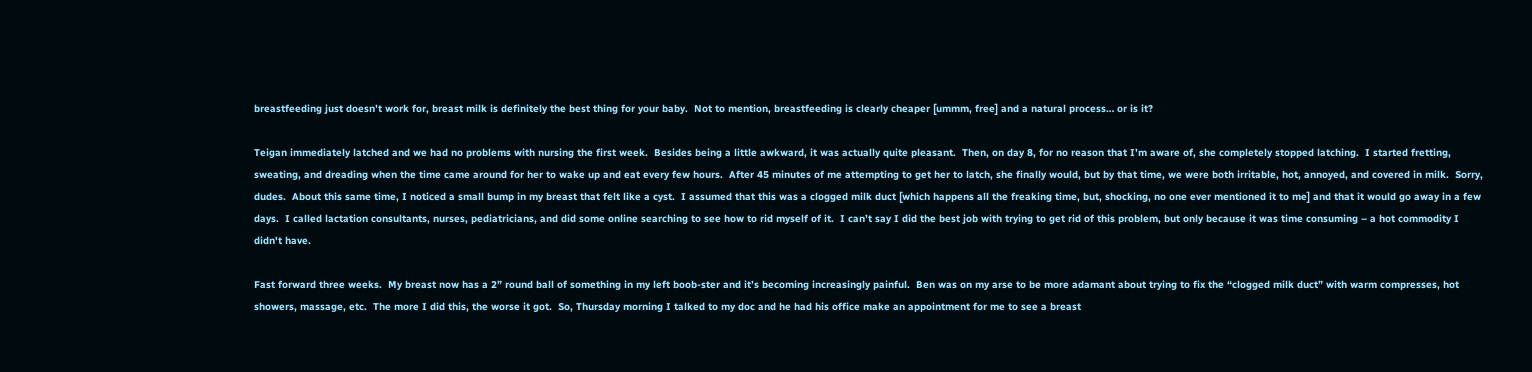breastfeeding just doesn’t work for, breast milk is definitely the best thing for your baby.  Not to mention, breastfeeding is clearly cheaper [ummm, free] and a natural process… or is it?

Teigan immediately latched and we had no problems with nursing the first week.  Besides being a little awkward, it was actually quite pleasant.  Then, on day 8, for no reason that I’m aware of, she completely stopped latching.  I started fretting, sweating, and dreading when the time came around for her to wake up and eat every few hours.  After 45 minutes of me attempting to get her to latch, she finally would, but by that time, we were both irritable, hot, annoyed, and covered in milk.  Sorry, dudes.  About this same time, I noticed a small bump in my breast that felt like a cyst.  I assumed that this was a clogged milk duct [which happens all the freaking time, but, shocking, no one ever mentioned it to me] and that it would go away in a few days.  I called lactation consultants, nurses, pediatricians, and did some online searching to see how to rid myself of it.  I can’t say I did the best job with trying to get rid of this problem, but only because it was time consuming – a hot commodity I didn't have.

Fast forward three weeks.  My breast now has a 2” round ball of something in my left boob-ster and it’s becoming increasingly painful.  Ben was on my arse to be more adamant about trying to fix the “clogged milk duct” with warm compresses, hot showers, massage, etc.  The more I did this, the worse it got.  So, Thursday morning I talked to my doc and he had his office make an appointment for me to see a breast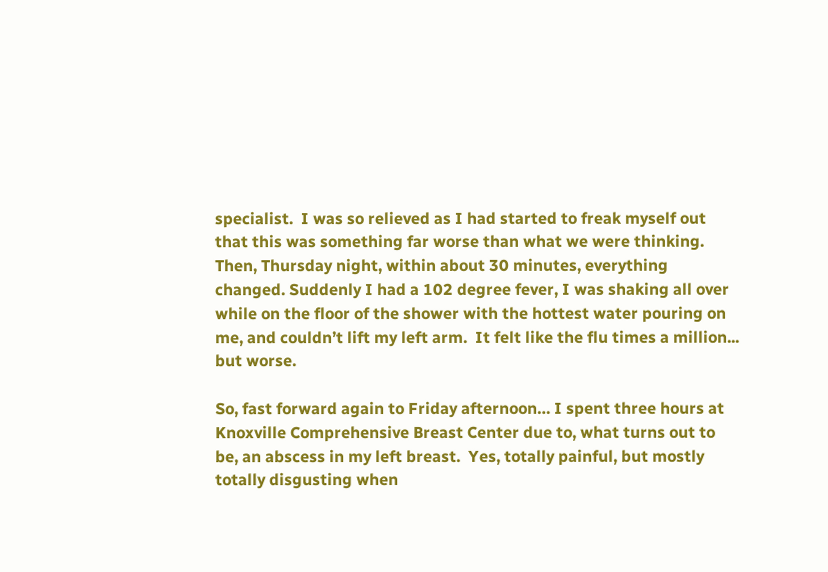specialist.  I was so relieved as I had started to freak myself out that this was something far worse than what we were thinking.  Then, Thursday night, within about 30 minutes, everything changed. Suddenly I had a 102 degree fever, I was shaking all over while on the floor of the shower with the hottest water pouring on me, and couldn’t lift my left arm.  It felt like the flu times a million... but worse.

So, fast forward again to Friday afternoon… I spent three hours at Knoxville Comprehensive Breast Center due to, what turns out to be, an abscess in my left breast.  Yes, totally painful, but mostly totally disgusting when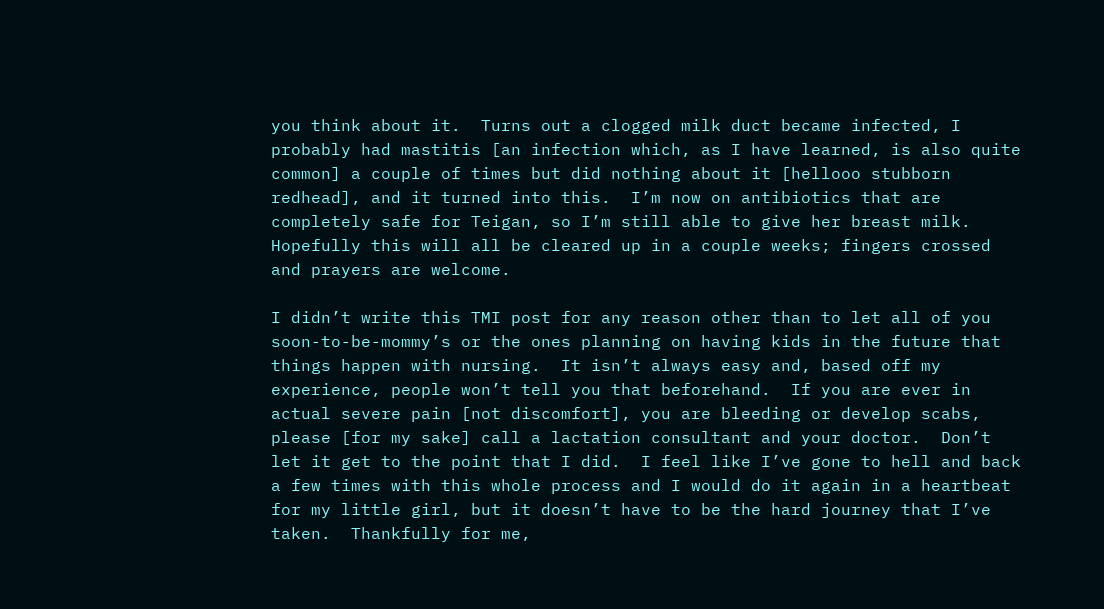you think about it.  Turns out a clogged milk duct became infected, I probably had mastitis [an infection which, as I have learned, is also quite common] a couple of times but did nothing about it [hellooo stubborn redhead], and it turned into this.  I’m now on antibiotics that are completely safe for Teigan, so I’m still able to give her breast milk.  Hopefully this will all be cleared up in a couple weeks; fingers crossed and prayers are welcome.

I didn’t write this TMI post for any reason other than to let all of you soon-to-be-mommy’s or the ones planning on having kids in the future that things happen with nursing.  It isn’t always easy and, based off my experience, people won’t tell you that beforehand.  If you are ever in actual severe pain [not discomfort], you are bleeding or develop scabs, please [for my sake] call a lactation consultant and your doctor.  Don’t let it get to the point that I did.  I feel like I’ve gone to hell and back a few times with this whole process and I would do it again in a heartbeat for my little girl, but it doesn’t have to be the hard journey that I’ve taken.  Thankfully for me,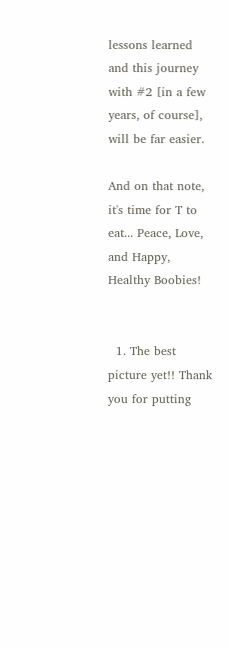lessons learned and this journey with #2 [in a few years, of course], will be far easier.

And on that note, it's time for T to eat... Peace, Love, and Happy, Healthy Boobies!


  1. The best picture yet!! Thank you for putting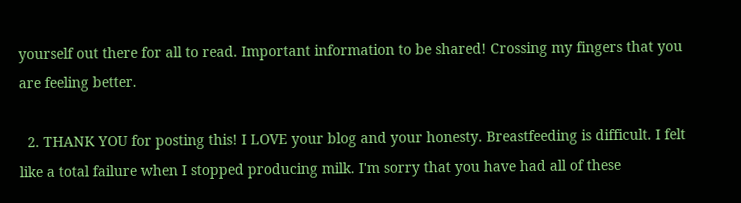yourself out there for all to read. Important information to be shared! Crossing my fingers that you are feeling better.

  2. THANK YOU for posting this! I LOVE your blog and your honesty. Breastfeeding is difficult. I felt like a total failure when I stopped producing milk. I'm sorry that you have had all of these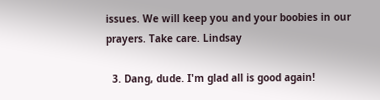issues. We will keep you and your boobies in our prayers. Take care. Lindsay

  3. Dang, dude. I'm glad all is good again!